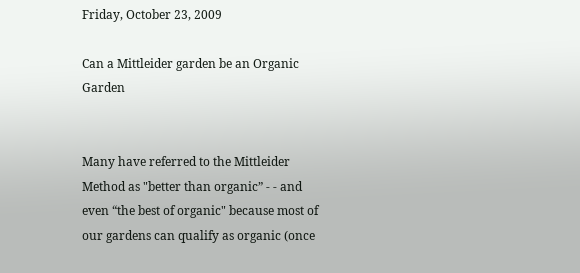Friday, October 23, 2009

Can a Mittleider garden be an Organic Garden


Many have referred to the Mittleider Method as "better than organic” - - and even “the best of organic" because most of our gardens can qualify as organic (once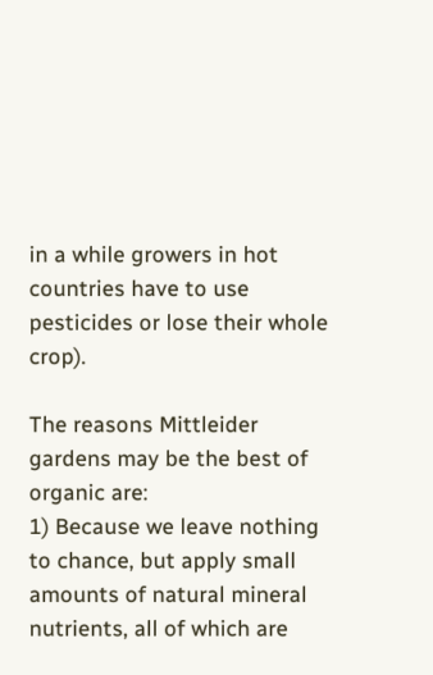in a while growers in hot countries have to use pesticides or lose their whole crop).

The reasons Mittleider gardens may be the best of organic are:
1) Because we leave nothing to chance, but apply small amounts of natural mineral nutrients, all of which are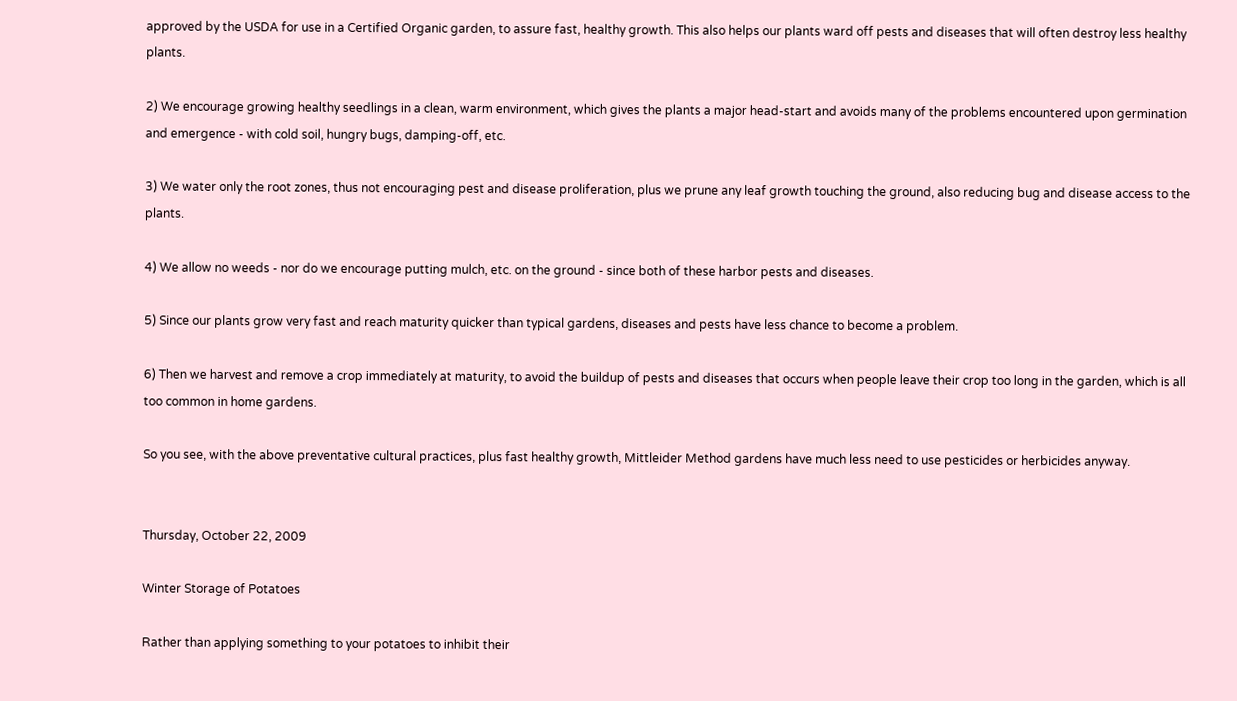approved by the USDA for use in a Certified Organic garden, to assure fast, healthy growth. This also helps our plants ward off pests and diseases that will often destroy less healthy plants.

2) We encourage growing healthy seedlings in a clean, warm environment, which gives the plants a major head-start and avoids many of the problems encountered upon germination and emergence - with cold soil, hungry bugs, damping-off, etc.

3) We water only the root zones, thus not encouraging pest and disease proliferation, plus we prune any leaf growth touching the ground, also reducing bug and disease access to the plants.

4) We allow no weeds - nor do we encourage putting mulch, etc. on the ground - since both of these harbor pests and diseases.

5) Since our plants grow very fast and reach maturity quicker than typical gardens, diseases and pests have less chance to become a problem.

6) Then we harvest and remove a crop immediately at maturity, to avoid the buildup of pests and diseases that occurs when people leave their crop too long in the garden, which is all too common in home gardens.

So you see, with the above preventative cultural practices, plus fast healthy growth, Mittleider Method gardens have much less need to use pesticides or herbicides anyway.


Thursday, October 22, 2009

Winter Storage of Potatoes

Rather than applying something to your potatoes to inhibit their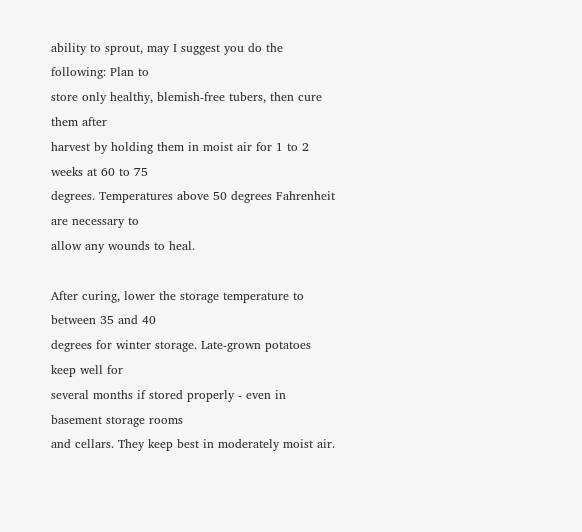ability to sprout, may I suggest you do the following: Plan to
store only healthy, blemish-free tubers, then cure them after
harvest by holding them in moist air for 1 to 2 weeks at 60 to 75
degrees. Temperatures above 50 degrees Fahrenheit are necessary to
allow any wounds to heal.

After curing, lower the storage temperature to between 35 and 40
degrees for winter storage. Late-grown potatoes keep well for
several months if stored properly - even in basement storage rooms
and cellars. They keep best in moderately moist air.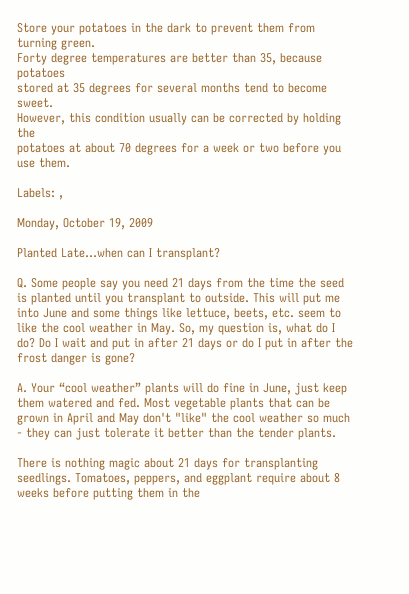Store your potatoes in the dark to prevent them from turning green.
Forty degree temperatures are better than 35, because potatoes
stored at 35 degrees for several months tend to become sweet.
However, this condition usually can be corrected by holding the
potatoes at about 70 degrees for a week or two before you use them.

Labels: ,

Monday, October 19, 2009

Planted Late...when can I transplant?

Q. Some people say you need 21 days from the time the seed is planted until you transplant to outside. This will put me into June and some things like lettuce, beets, etc. seem to like the cool weather in May. So, my question is, what do I do? Do I wait and put in after 21 days or do I put in after the frost danger is gone?

A. Your “cool weather” plants will do fine in June, just keep them watered and fed. Most vegetable plants that can be grown in April and May don't "like" the cool weather so much - they can just tolerate it better than the tender plants.

There is nothing magic about 21 days for transplanting seedlings. Tomatoes, peppers, and eggplant require about 8 weeks before putting them in the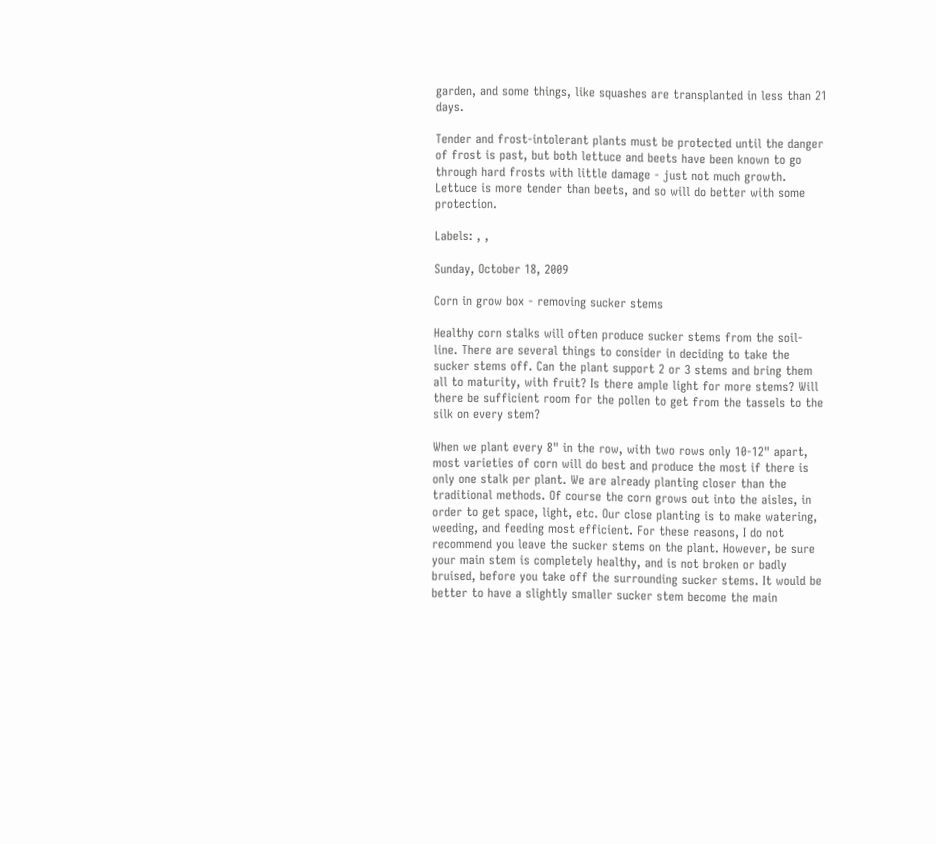garden, and some things, like squashes are transplanted in less than 21 days.

Tender and frost-intolerant plants must be protected until the danger of frost is past, but both lettuce and beets have been known to go through hard frosts with little damage - just not much growth. Lettuce is more tender than beets, and so will do better with some protection.

Labels: , ,

Sunday, October 18, 2009

Corn in grow box - removing sucker stems

Healthy corn stalks will often produce sucker stems from the soil-line. There are several things to consider in deciding to take the sucker stems off. Can the plant support 2 or 3 stems and bring them all to maturity, with fruit? Is there ample light for more stems? Will there be sufficient room for the pollen to get from the tassels to the silk on every stem?

When we plant every 8" in the row, with two rows only 10-12" apart, most varieties of corn will do best and produce the most if there is only one stalk per plant. We are already planting closer than the traditional methods. Of course the corn grows out into the aisles, in order to get space, light, etc. Our close planting is to make watering, weeding, and feeding most efficient. For these reasons, I do not recommend you leave the sucker stems on the plant. However, be sure your main stem is completely healthy, and is not broken or badly bruised, before you take off the surrounding sucker stems. It would be better to have a slightly smaller sucker stem become the main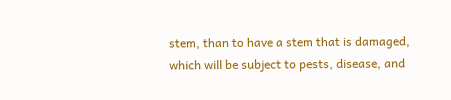stem, than to have a stem that is damaged, which will be subject to pests, disease, and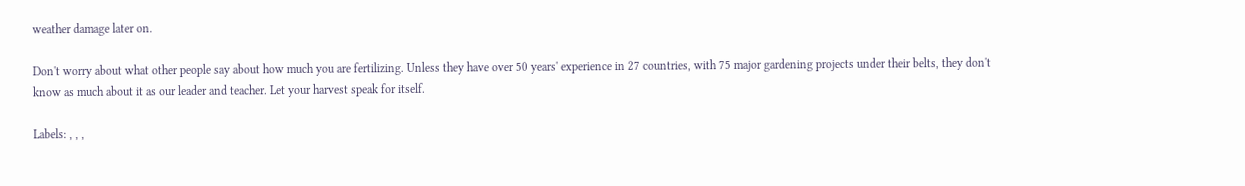weather damage later on.

Don't worry about what other people say about how much you are fertilizing. Unless they have over 50 years' experience in 27 countries, with 75 major gardening projects under their belts, they don't know as much about it as our leader and teacher. Let your harvest speak for itself.

Labels: , , ,